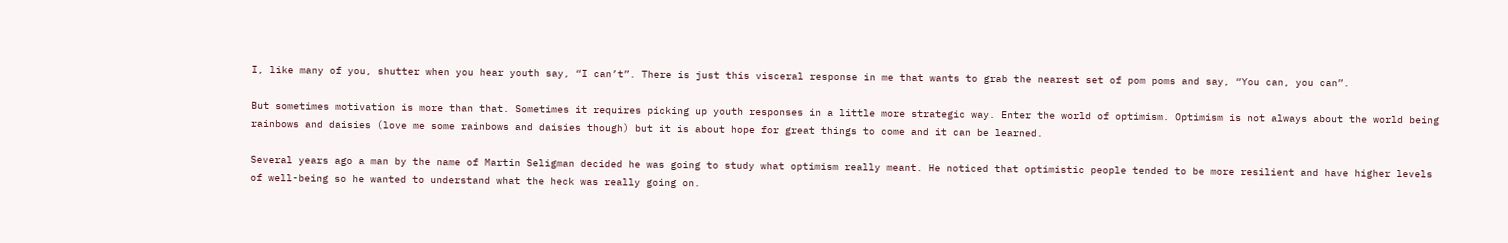I, like many of you, shutter when you hear youth say, “I can’t”. There is just this visceral response in me that wants to grab the nearest set of pom poms and say, “You can, you can”.

But sometimes motivation is more than that. Sometimes it requires picking up youth responses in a little more strategic way. Enter the world of optimism. Optimism is not always about the world being rainbows and daisies (love me some rainbows and daisies though) but it is about hope for great things to come and it can be learned.

Several years ago a man by the name of Martin Seligman decided he was going to study what optimism really meant. He noticed that optimistic people tended to be more resilient and have higher levels of well-being so he wanted to understand what the heck was really going on.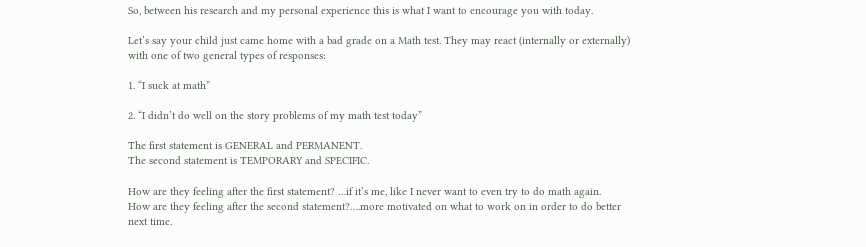So, between his research and my personal experience this is what I want to encourage you with today.

Let’s say your child just came home with a bad grade on a Math test. They may react (internally or externally) with one of two general types of responses:

1. “I suck at math”

2. “I didn’t do well on the story problems of my math test today”

The first statement is GENERAL and PERMANENT.
The second statement is TEMPORARY and SPECIFIC.

How are they feeling after the first statement? …if it’s me, like I never want to even try to do math again.
How are they feeling after the second statement?….more motivated on what to work on in order to do better next time.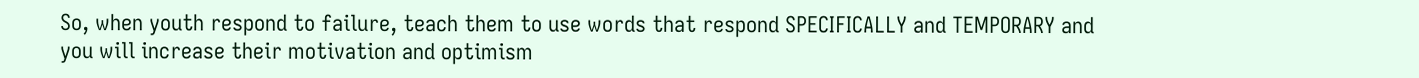So, when youth respond to failure, teach them to use words that respond SPECIFICALLY and TEMPORARY and you will increase their motivation and optimism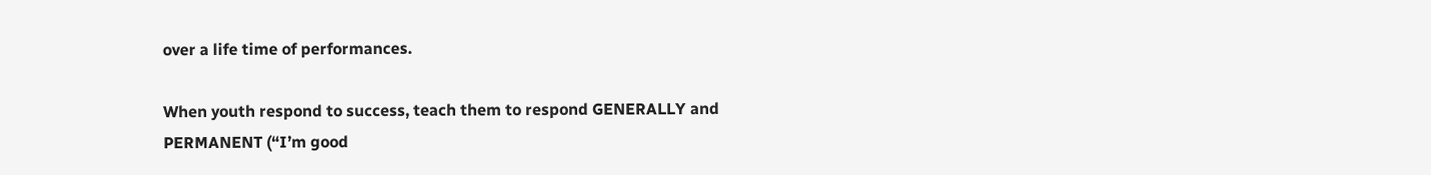over a life time of performances.

When youth respond to success, teach them to respond GENERALLY and PERMANENT (“I’m good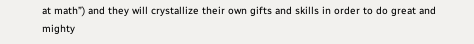at math”) and they will crystallize their own gifts and skills in order to do great and mighty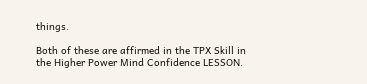things.

Both of these are affirmed in the TPX Skill in the Higher Power Mind Confidence LESSON.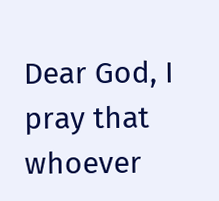Dear God, I pray that whoever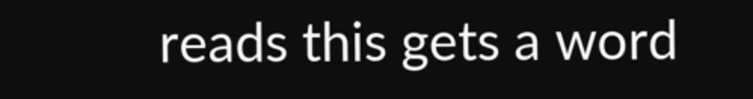reads this gets a word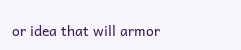or idea that will armor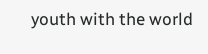youth with the world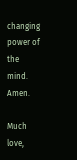changing power of the mind. Amen.

Much love,